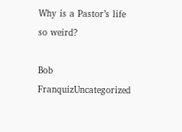Why is a Pastor’s life so weird?

Bob FranquizUncategorized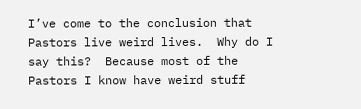I’ve come to the conclusion that Pastors live weird lives.  Why do I say this?  Because most of the Pastors I know have weird stuff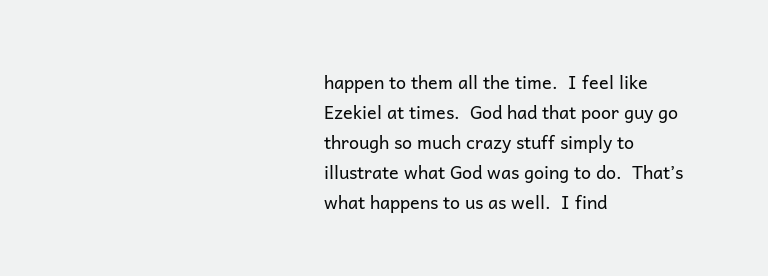happen to them all the time.  I feel like Ezekiel at times.  God had that poor guy go through so much crazy stuff simply to illustrate what God was going to do.  That’s what happens to us as well.  I find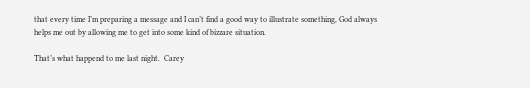that every time I’m preparing a message and I can’t find a good way to illustrate something, God always helps me out by allowing me to get into some kind of bizzare situation.

That’s what happend to me last night.  Carey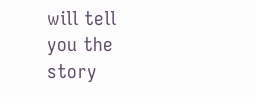will tell you the story